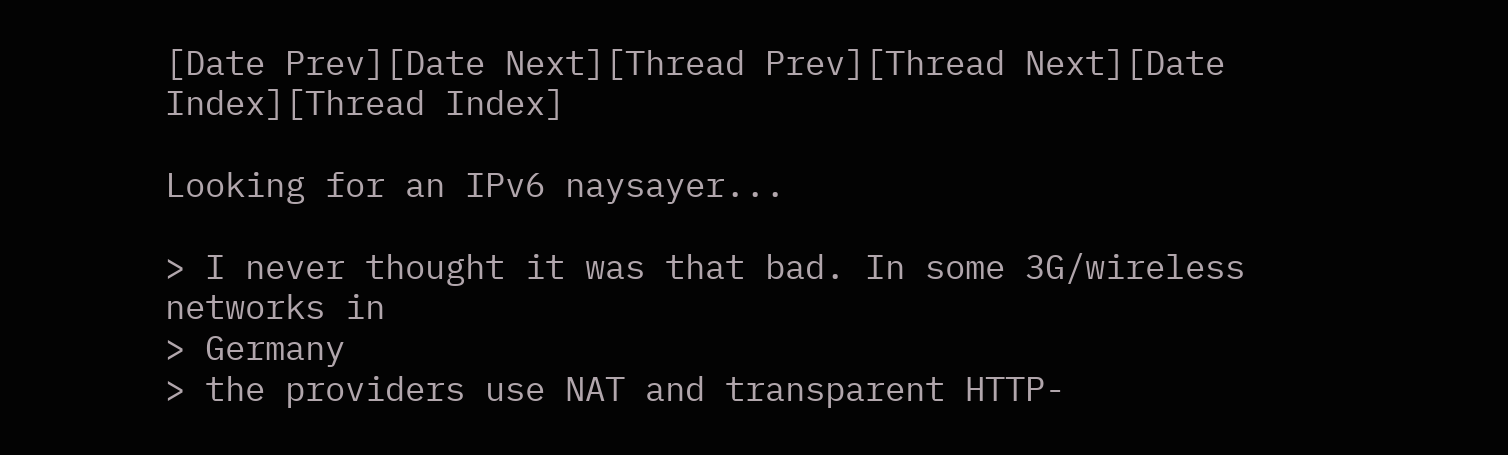[Date Prev][Date Next][Thread Prev][Thread Next][Date Index][Thread Index]

Looking for an IPv6 naysayer...

> I never thought it was that bad. In some 3G/wireless networks in
> Germany
> the providers use NAT and transparent HTTP-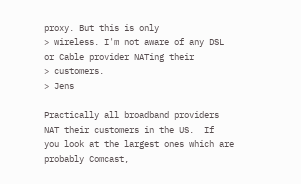proxy. But this is only
> wireless. I'm not aware of any DSL or Cable provider NATing their
> customers.
> Jens

Practically all broadband providers NAT their customers in the US.  If
you look at the largest ones which are probably Comcast,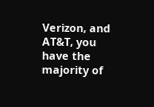Verizon, and
AT&T, you have the majority of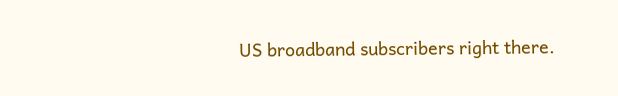US broadband subscribers right there.